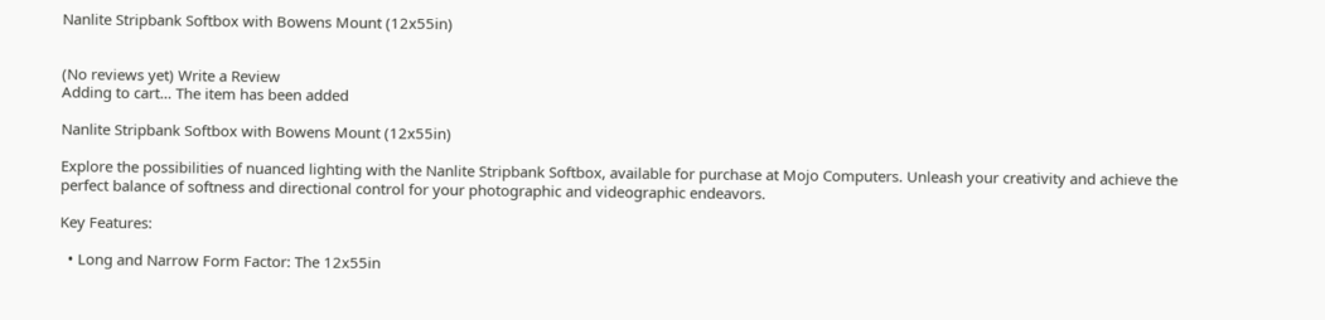Nanlite Stripbank Softbox with Bowens Mount (12x55in)


(No reviews yet) Write a Review
Adding to cart… The item has been added

Nanlite Stripbank Softbox with Bowens Mount (12x55in)

Explore the possibilities of nuanced lighting with the Nanlite Stripbank Softbox, available for purchase at Mojo Computers. Unleash your creativity and achieve the perfect balance of softness and directional control for your photographic and videographic endeavors.

Key Features:

  • Long and Narrow Form Factor: The 12x55in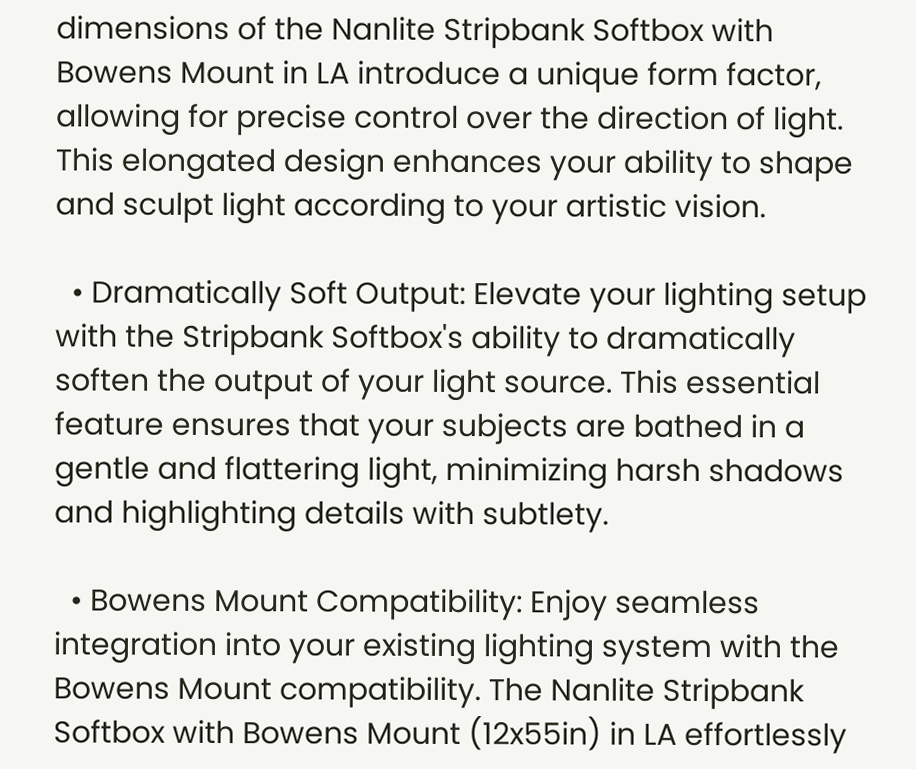dimensions of the Nanlite Stripbank Softbox with Bowens Mount in LA introduce a unique form factor, allowing for precise control over the direction of light. This elongated design enhances your ability to shape and sculpt light according to your artistic vision.

  • Dramatically Soft Output: Elevate your lighting setup with the Stripbank Softbox's ability to dramatically soften the output of your light source. This essential feature ensures that your subjects are bathed in a gentle and flattering light, minimizing harsh shadows and highlighting details with subtlety.

  • Bowens Mount Compatibility: Enjoy seamless integration into your existing lighting system with the Bowens Mount compatibility. The Nanlite Stripbank Softbox with Bowens Mount (12x55in) in LA effortlessly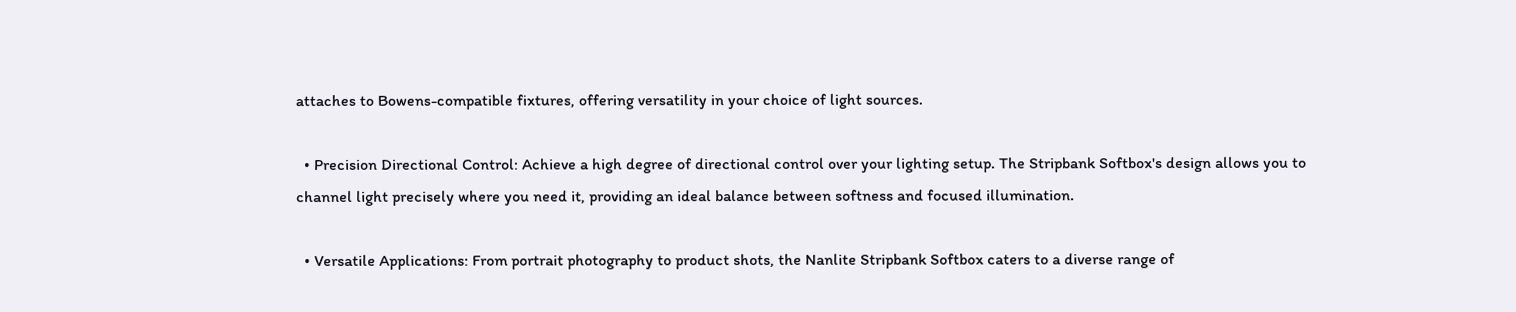attaches to Bowens-compatible fixtures, offering versatility in your choice of light sources.

  • Precision Directional Control: Achieve a high degree of directional control over your lighting setup. The Stripbank Softbox's design allows you to channel light precisely where you need it, providing an ideal balance between softness and focused illumination.

  • Versatile Applications: From portrait photography to product shots, the Nanlite Stripbank Softbox caters to a diverse range of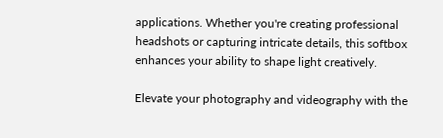applications. Whether you're creating professional headshots or capturing intricate details, this softbox enhances your ability to shape light creatively.

Elevate your photography and videography with the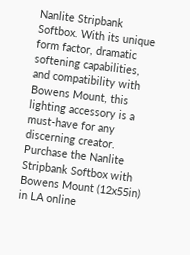Nanlite Stripbank Softbox. With its unique form factor, dramatic softening capabilities, and compatibility with Bowens Mount, this lighting accessory is a must-have for any discerning creator. Purchase the Nanlite Stripbank Softbox with Bowens Mount (12x55in) in LA online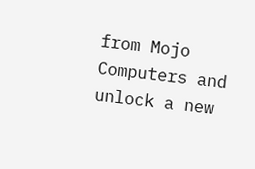from Mojo Computers and unlock a new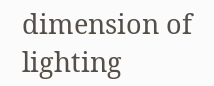dimension of lighting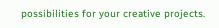possibilities for your creative projects.